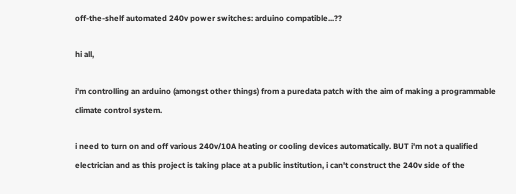off-the-shelf automated 240v power switches: arduino compatible...??

hi all,

i'm controlling an arduino (amongst other things) from a puredata patch with the aim of making a programmable climate control system.

i need to turn on and off various 240v/10A heating or cooling devices automatically. BUT i'm not a qualified electrician and as this project is taking place at a public institution, i can't construct the 240v side of the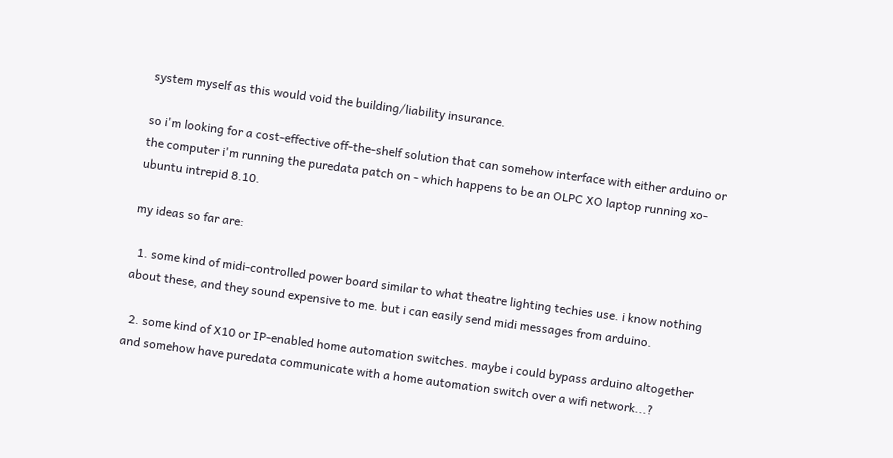system myself as this would void the building/liability insurance.

so i'm looking for a cost-effective off-the-shelf solution that can somehow interface with either arduino or the computer i'm running the puredata patch on - which happens to be an OLPC XO laptop running xo-ubuntu intrepid 8.10.

my ideas so far are:

  1. some kind of midi-controlled power board similar to what theatre lighting techies use. i know nothing about these, and they sound expensive to me. but i can easily send midi messages from arduino.

  2. some kind of X10 or IP-enabled home automation switches. maybe i could bypass arduino altogether and somehow have puredata communicate with a home automation switch over a wifi network...?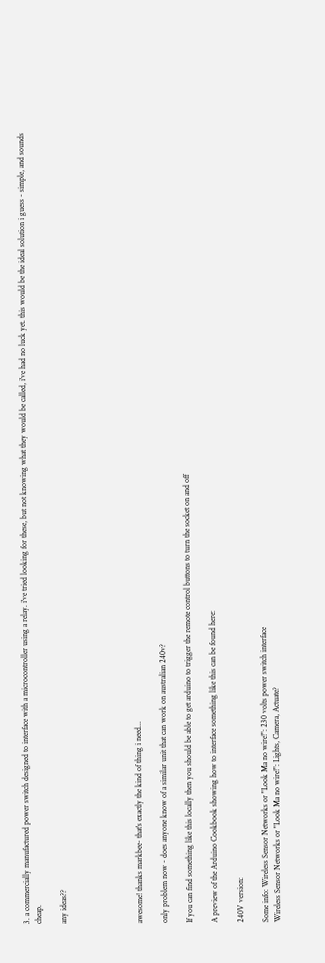3. a commercially manufactured power switch designed to interface with a microcontroller using a relay. i've tried looking for these, but not knowing what they would be called, i've had no luck yet. this would be the ideal solution i guess - simple, and sounds cheap.

any ideas??





awesome! thanks markbee- that's exactly the kind of thing i need...

only problem now - does anyone know of a similar unit that can work on australian 240v?

If you can find something like this locally then you should be able to get arduino to trigger the remote control buttons to turn the socket on and off

A preview of the Arduino Cookbook showing how to interface something like this can be found here:

240V version:

Some info: Wireless Sensor Networks or "Look Ma no wire!": 230 volts power switch interface
Wireless Sensor Networks or "Look Ma no wire!": Lights, Camera, Actuate?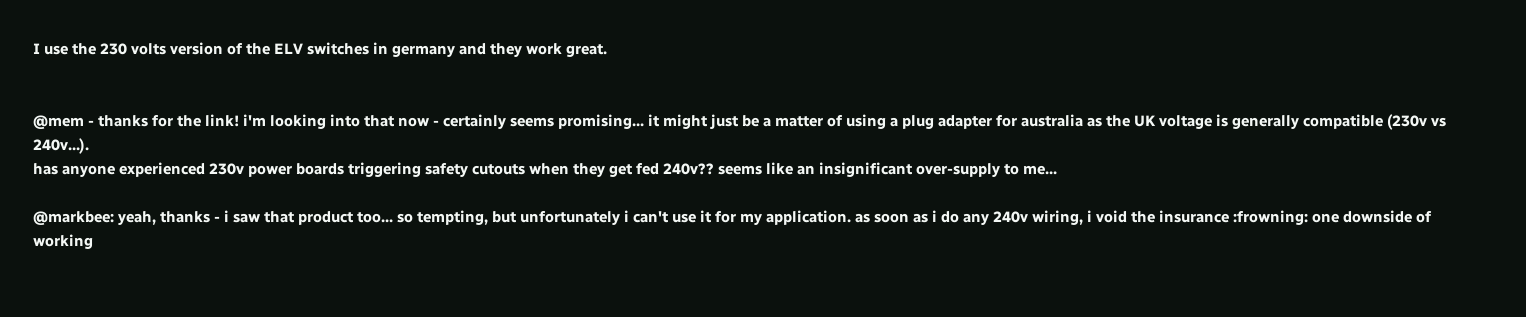I use the 230 volts version of the ELV switches in germany and they work great.


@mem - thanks for the link! i'm looking into that now - certainly seems promising... it might just be a matter of using a plug adapter for australia as the UK voltage is generally compatible (230v vs 240v...).
has anyone experienced 230v power boards triggering safety cutouts when they get fed 240v?? seems like an insignificant over-supply to me...

@markbee: yeah, thanks - i saw that product too... so tempting, but unfortunately i can't use it for my application. as soon as i do any 240v wiring, i void the insurance :frowning: one downside of working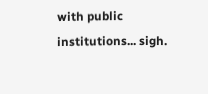with public institutions... sigh.